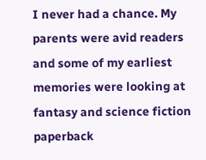I never had a chance. My parents were avid readers and some of my earliest memories were looking at fantasy and science fiction paperback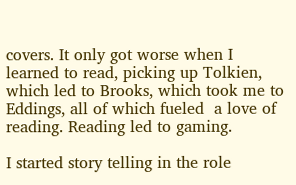covers. It only got worse when I learned to read, picking up Tolkien, which led to Brooks, which took me to Eddings, all of which fueled  a love of reading. Reading led to gaming.

I started story telling in the role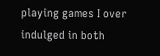playing games I over indulged in both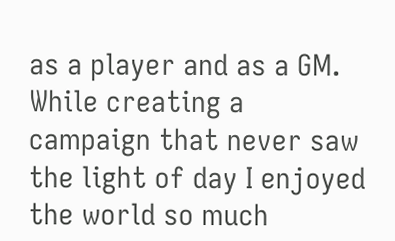as a player and as a GM. While creating a campaign that never saw the light of day I enjoyed the world so much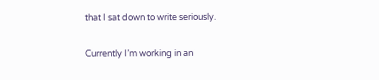that I sat down to write seriously.

Currently I’m working in an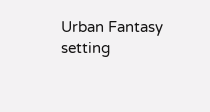Urban Fantasy setting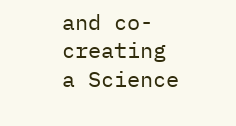and co-creating a Science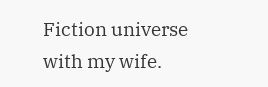Fiction universe with my wife.